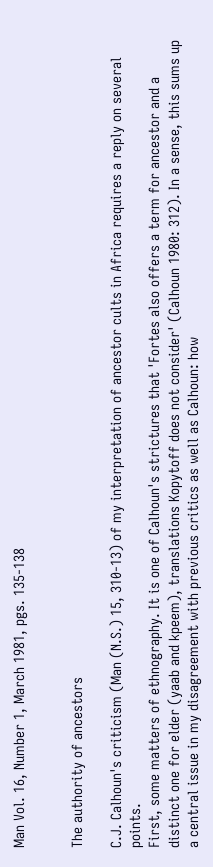Man Vol. 16, Number 1, March 1981, pgs. 135-138


The authority of ancestors

C.J. Calhoun's criticism (Man (N.S.) 15, 310-13) of my interpretation of ancestor cults in Africa requires a reply on several points.
First, some matters of ethnography. It is one of Calhoun's strictures that 'Fortes also offers a term for ancestor and a distinct one for elder (yaab and kpeem), translations Kopytoff does not consider' (Calhoun 1980: 312). In a sense, this sums up a central issue in my disagreement with previous critics as well as Calhoun: how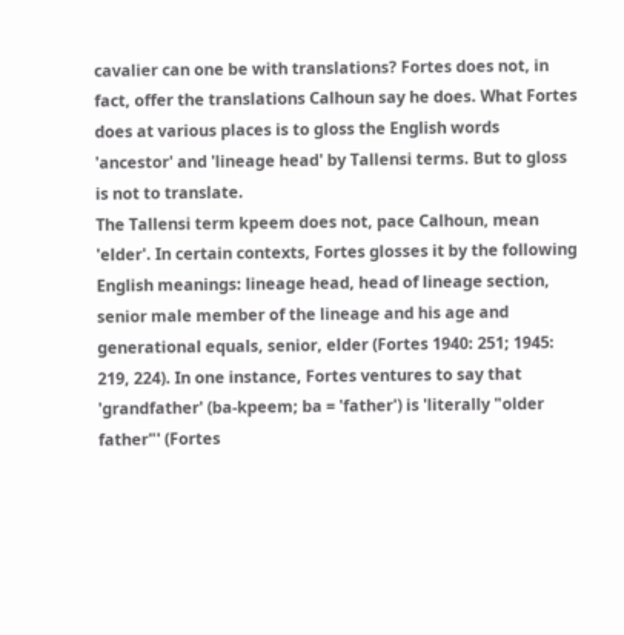cavalier can one be with translations? Fortes does not, in fact, offer the translations Calhoun say he does. What Fortes does at various places is to gloss the English words 'ancestor' and 'lineage head' by Tallensi terms. But to gloss is not to translate.
The Tallensi term kpeem does not, pace Calhoun, mean 'elder'. In certain contexts, Fortes glosses it by the following English meanings: lineage head, head of lineage section, senior male member of the lineage and his age and generational equals, senior, elder (Fortes 1940: 251; 1945: 219, 224). In one instance, Fortes ventures to say that 'grandfather' (ba-kpeem; ba = 'father') is 'literally "older father"' (Fortes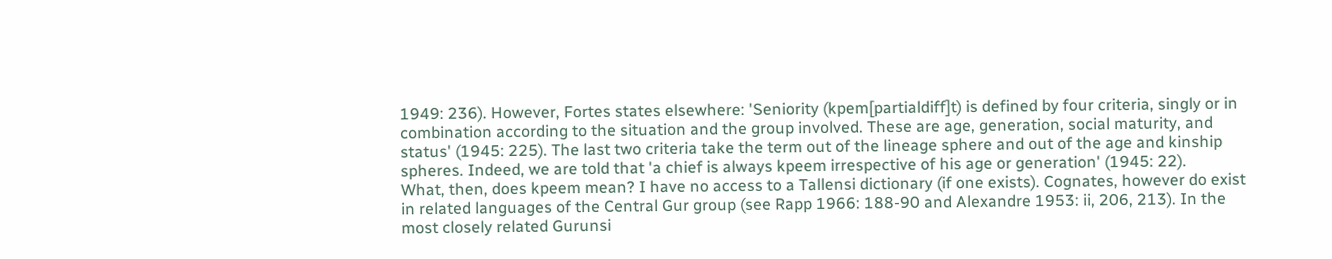1949: 236). However, Fortes states elsewhere: 'Seniority (kpem[partialdiff]t) is defined by four criteria, singly or in combination according to the situation and the group involved. These are age, generation, social maturity, and status' (1945: 225). The last two criteria take the term out of the lineage sphere and out of the age and kinship spheres. Indeed, we are told that 'a chief is always kpeem irrespective of his age or generation' (1945: 22).
What, then, does kpeem mean? I have no access to a Tallensi dictionary (if one exists). Cognates, however do exist in related languages of the Central Gur group (see Rapp 1966: 188-90 and Alexandre 1953: ii, 206, 213). In the most closely related Gurunsi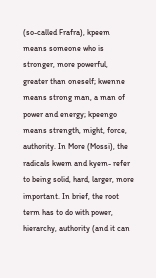(so-called Frafra), kpeem means someone who is stronger, more powerful, greater than oneself; kwenne means strong man, a man of power and energy; kpeengo means strength, might, force, authority. In More (Mossi), the radicals kwem and kyem- refer to being solid, hard, larger, more important. In brief, the root term has to do with power, hierarchy, authority (and it can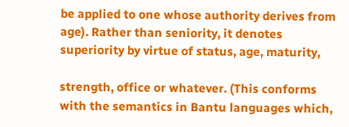be applied to one whose authority derives from age). Rather than seniority, it denotes superiority by virtue of status, age, maturity,

strength, office or whatever. (This conforms with the semantics in Bantu languages which,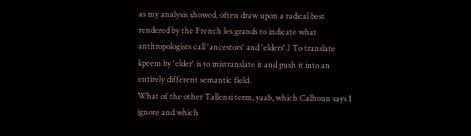as my analysis showed, often draw upon a radical best rendered by the French les grands to indicate what anthropologists call 'ancestors' and 'elders'.) To translate kpeem by 'elder' is to mistranslate it and push it into an entirely different semantic field.
What of the other Tallensi term, yaab, which Calhoun says I ignore and which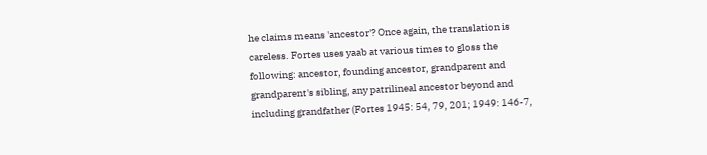he claims means 'ancestor'? Once again, the translation is careless. Fortes uses yaab at various times to gloss the following: ancestor, founding ancestor, grandparent and grandparent's sibling, any patrilineal ancestor beyond and including grandfather (Fortes 1945: 54, 79, 201; 1949: 146-7,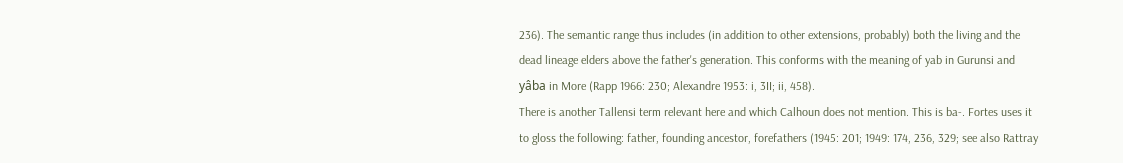236). The semantic range thus includes (in addition to other extensions, probably) both the living and the dead lineage elders above the father's generation. This conforms with the meaning of yab in Gurunsi and yâba in More (Rapp 1966: 230; Alexandre 1953: i, 3II; ii, 458).
There is another Tallensi term relevant here and which Calhoun does not mention. This is ba-. Fortes uses it to gloss the following: father, founding ancestor, forefathers (1945: 201; 1949: 174, 236, 329; see also Rattray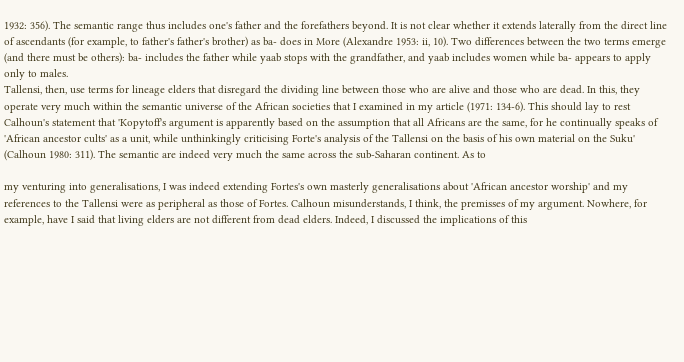1932: 356). The semantic range thus includes one's father and the forefathers beyond. It is not clear whether it extends laterally from the direct line of ascendants (for example, to father's father's brother) as ba- does in More (Alexandre 1953: ii, 10). Two differences between the two terms emerge (and there must be others): ba- includes the father while yaab stops with the grandfather, and yaab includes women while ba- appears to apply only to males.
Tallensi, then, use terms for lineage elders that disregard the dividing line between those who are alive and those who are dead. In this, they operate very much within the semantic universe of the African societies that I examined in my article (1971: 134-6). This should lay to rest Calhoun's statement that 'Kopytoff's argument is apparently based on the assumption that all Africans are the same, for he continually speaks of 'African ancestor cults' as a unit, while unthinkingly criticising Forte's analysis of the Tallensi on the basis of his own material on the Suku' (Calhoun 1980: 311). The semantic are indeed very much the same across the sub-Saharan continent. As to

my venturing into generalisations, I was indeed extending Fortes's own masterly generalisations about 'African ancestor worship' and my references to the Tallensi were as peripheral as those of Fortes. Calhoun misunderstands, I think, the premisses of my argument. Nowhere, for example, have I said that living elders are not different from dead elders. Indeed, I discussed the implications of this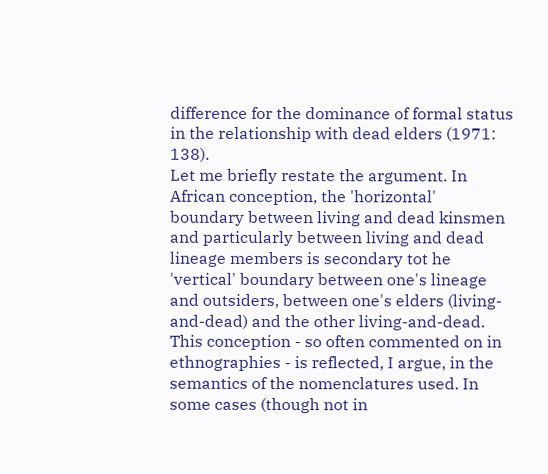difference for the dominance of formal status in the relationship with dead elders (1971: 138).
Let me briefly restate the argument. In African conception, the 'horizontal' boundary between living and dead kinsmen and particularly between living and dead lineage members is secondary tot he 'vertical' boundary between one's lineage and outsiders, between one's elders (living-and-dead) and the other living-and-dead. This conception - so often commented on in ethnographies - is reflected, I argue, in the semantics of the nomenclatures used. In some cases (though not in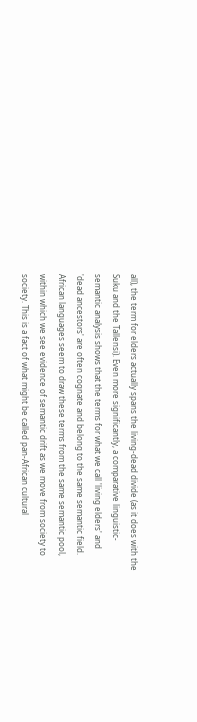all), the term for elders actually spans the living-dead divide (as it does with the Suku and the Tallensi). Even more significantly, a comparative linguistic-semantic analysis shows that the terms for what we call 'living elders' and 'dead ancestors' are often cognate and belong to the same semantic field. African languages seem to draw these terms from the same semantic pool, within which we see evidence of semantic drift as we move from society to society. This is a fact of what might be called pan-African cultural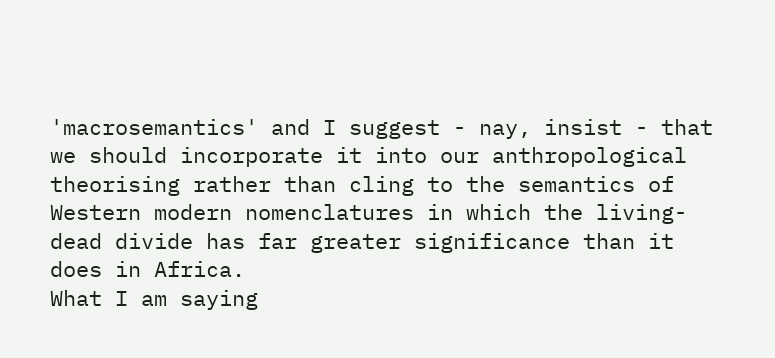'macrosemantics' and I suggest - nay, insist - that we should incorporate it into our anthropological theorising rather than cling to the semantics of Western modern nomenclatures in which the living-dead divide has far greater significance than it does in Africa.
What I am saying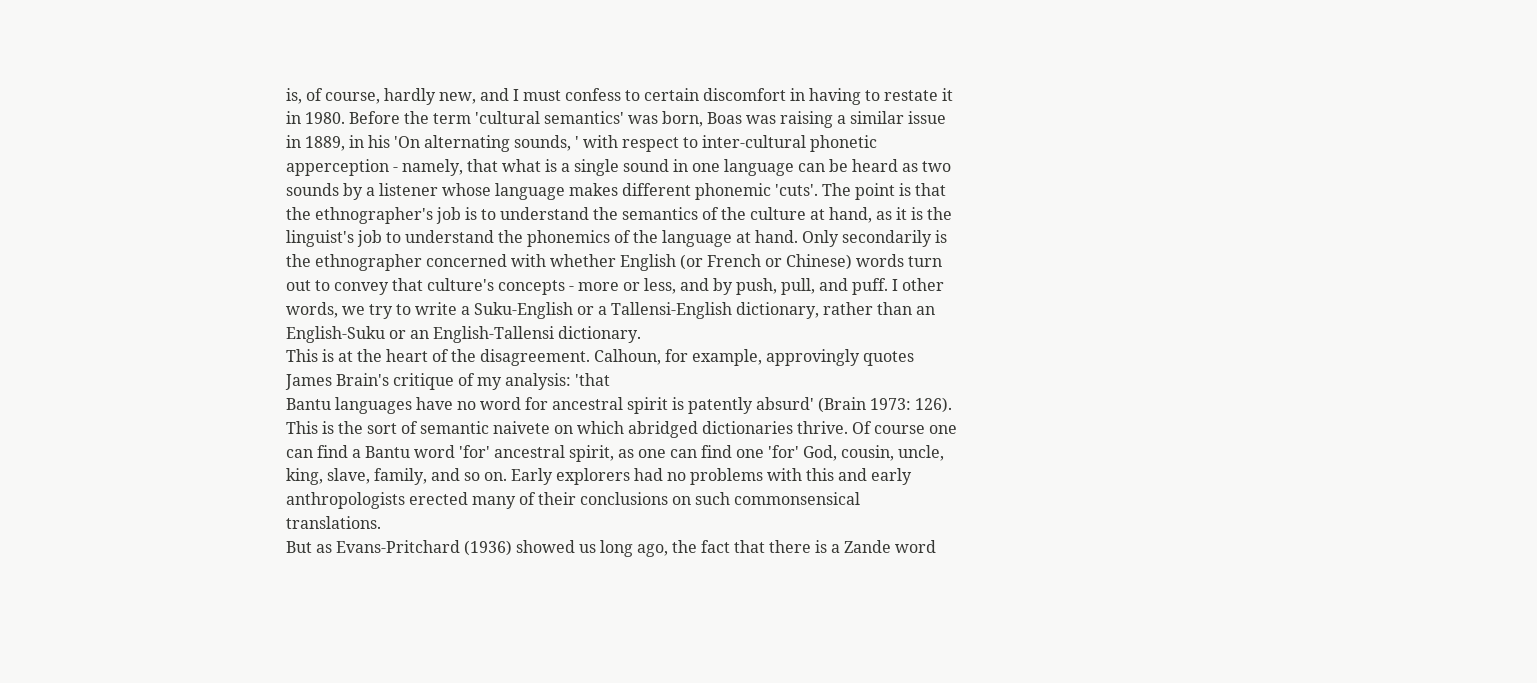is, of course, hardly new, and I must confess to certain discomfort in having to restate it in 1980. Before the term 'cultural semantics' was born, Boas was raising a similar issue in 1889, in his 'On alternating sounds, ' with respect to inter-cultural phonetic apperception - namely, that what is a single sound in one language can be heard as two sounds by a listener whose language makes different phonemic 'cuts'. The point is that the ethnographer's job is to understand the semantics of the culture at hand, as it is the linguist's job to understand the phonemics of the language at hand. Only secondarily is the ethnographer concerned with whether English (or French or Chinese) words turn out to convey that culture's concepts - more or less, and by push, pull, and puff. I other words, we try to write a Suku-English or a Tallensi-English dictionary, rather than an English-Suku or an English-Tallensi dictionary.
This is at the heart of the disagreement. Calhoun, for example, approvingly quotes James Brain's critique of my analysis: 'that
Bantu languages have no word for ancestral spirit is patently absurd' (Brain 1973: 126). This is the sort of semantic naivete on which abridged dictionaries thrive. Of course one can find a Bantu word 'for' ancestral spirit, as one can find one 'for' God, cousin, uncle, king, slave, family, and so on. Early explorers had no problems with this and early anthropologists erected many of their conclusions on such commonsensical translations.
But as Evans-Pritchard (1936) showed us long ago, the fact that there is a Zande word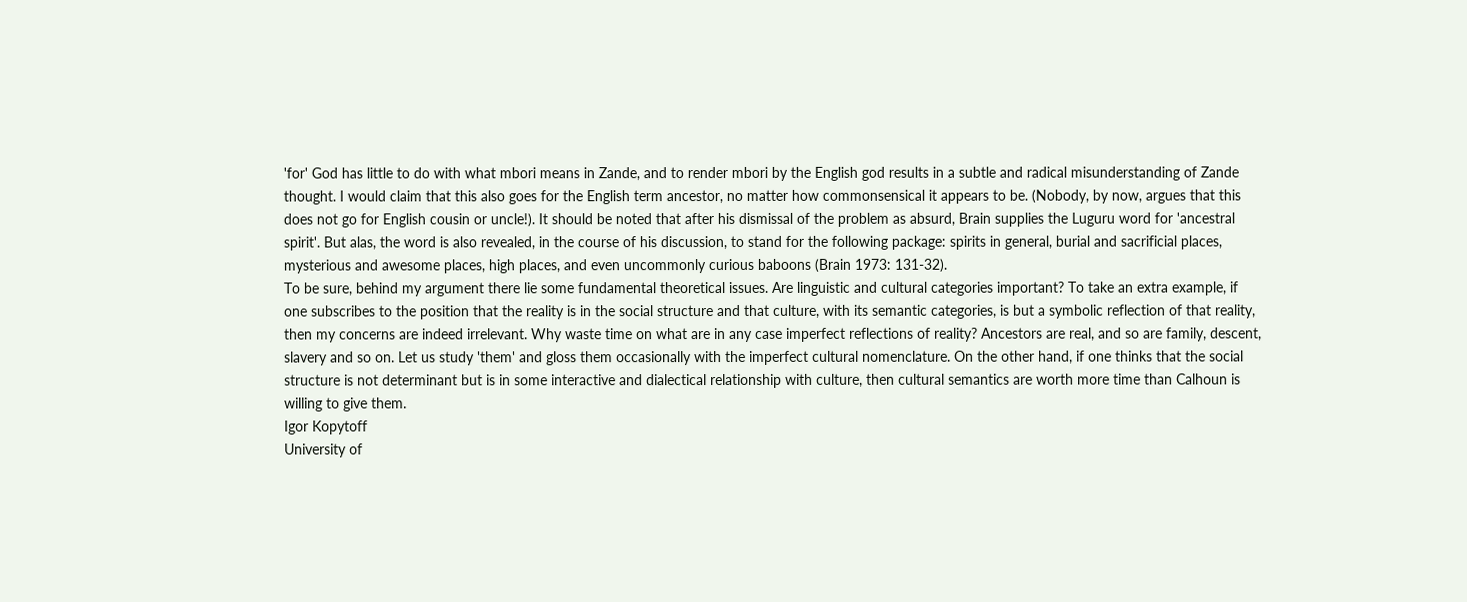'for' God has little to do with what mbori means in Zande, and to render mbori by the English god results in a subtle and radical misunderstanding of Zande thought. I would claim that this also goes for the English term ancestor, no matter how commonsensical it appears to be. (Nobody, by now, argues that this does not go for English cousin or uncle!). It should be noted that after his dismissal of the problem as absurd, Brain supplies the Luguru word for 'ancestral spirit'. But alas, the word is also revealed, in the course of his discussion, to stand for the following package: spirits in general, burial and sacrificial places, mysterious and awesome places, high places, and even uncommonly curious baboons (Brain 1973: 131-32).
To be sure, behind my argument there lie some fundamental theoretical issues. Are linguistic and cultural categories important? To take an extra example, if one subscribes to the position that the reality is in the social structure and that culture, with its semantic categories, is but a symbolic reflection of that reality, then my concerns are indeed irrelevant. Why waste time on what are in any case imperfect reflections of reality? Ancestors are real, and so are family, descent, slavery and so on. Let us study 'them' and gloss them occasionally with the imperfect cultural nomenclature. On the other hand, if one thinks that the social structure is not determinant but is in some interactive and dialectical relationship with culture, then cultural semantics are worth more time than Calhoun is willing to give them.
Igor Kopytoff
University of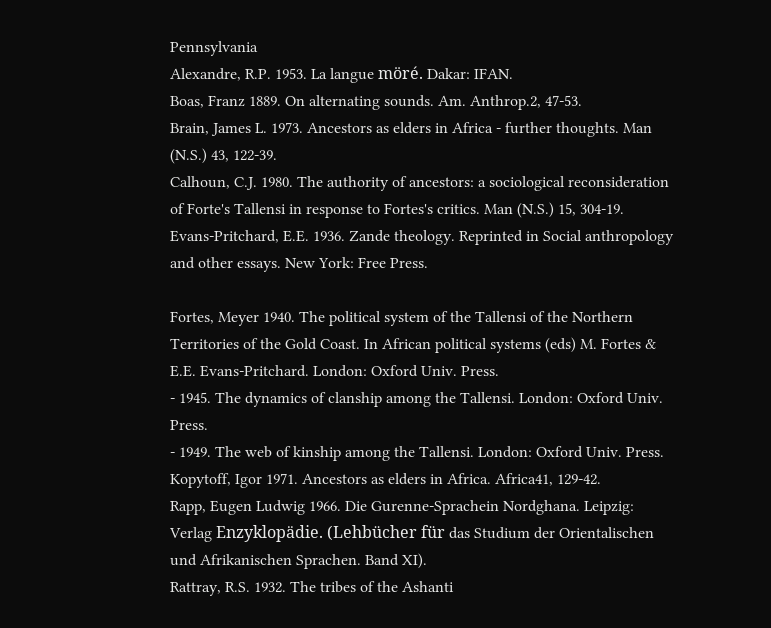Pennsylvania
Alexandre, R.P. 1953. La langue möré. Dakar: IFAN.
Boas, Franz 1889. On alternating sounds. Am. Anthrop.2, 47-53.
Brain, James L. 1973. Ancestors as elders in Africa - further thoughts. Man (N.S.) 43, 122-39.
Calhoun, C.J. 1980. The authority of ancestors: a sociological reconsideration of Forte's Tallensi in response to Fortes's critics. Man (N.S.) 15, 304-19.
Evans-Pritchard, E.E. 1936. Zande theology. Reprinted in Social anthropology and other essays. New York: Free Press.

Fortes, Meyer 1940. The political system of the Tallensi of the Northern Territories of the Gold Coast. In African political systems (eds) M. Fortes & E.E. Evans-Pritchard. London: Oxford Univ. Press.
- 1945. The dynamics of clanship among the Tallensi. London: Oxford Univ. Press.
- 1949. The web of kinship among the Tallensi. London: Oxford Univ. Press.
Kopytoff, Igor 1971. Ancestors as elders in Africa. Africa41, 129-42.
Rapp, Eugen Ludwig 1966. Die Gurenne-Sprachein Nordghana. Leipzig: Verlag Enzyklopädie. (Lehbücher für das Studium der Orientalischen und Afrikanischen Sprachen. Band XI).
Rattray, R.S. 1932. The tribes of the Ashanti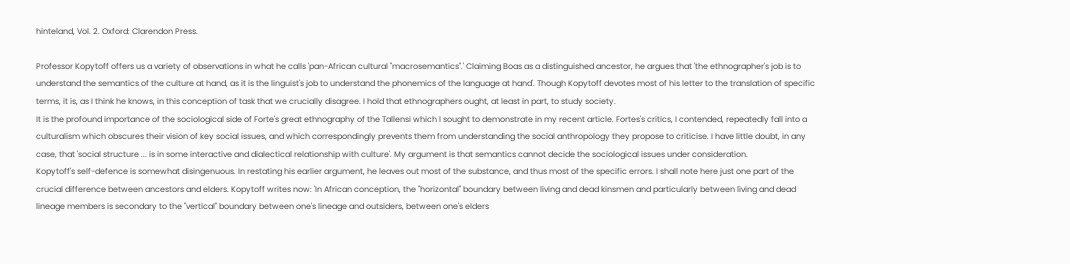hinteland, Vol. 2. Oxford: Clarendon Press.

Professor Kopytoff offers us a variety of observations in what he calls 'pan-African cultural "macrosemantics".' Claiming Boas as a distinguished ancestor, he argues that 'the ethnographer's job is to understand the semantics of the culture at hand, as it is the linguist's job to understand the phonemics of the language at hand'. Though Kopytoff devotes most of his letter to the translation of specific terms, it is, as I think he knows, in this conception of task that we crucially disagree. I hold that ethnographers ought, at least in part, to study society.
It is the profound importance of the sociological side of Forte's great ethnography of the Tallensi which I sought to demonstrate in my recent article. Fortes's critics, I contended, repeatedly fall into a culturalism which obscures their vision of key social issues, and which correspondingly prevents them from understanding the social anthropology they propose to criticise. I have little doubt, in any case, that 'social structure ... is in some interactive and dialectical relationship with culture'. My argument is that semantics cannot decide the sociological issues under consideration.
Kopytoff's self-defence is somewhat disingenuous. In restating his earlier argument, he leaves out most of the substance, and thus most of the specific errors. I shall note here just one part of the crucial difference between ancestors and elders. Kopytoff writes now: 'In African conception, the "horizontal" boundary between living and dead kinsmen and particularly between living and dead lineage members is secondary to the "vertical" boundary between one's lineage and outsiders, between one's elders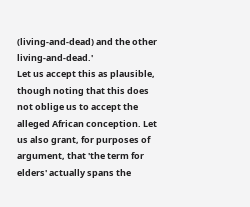(living-and-dead) and the other living-and-dead.'
Let us accept this as plausible, though noting that this does not oblige us to accept the alleged African conception. Let us also grant, for purposes of argument, that 'the term for elders' actually spans the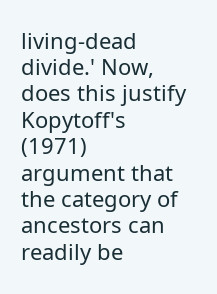living-dead divide.' Now, does this justify Kopytoff's (1971) argument that the category of ancestors can readily be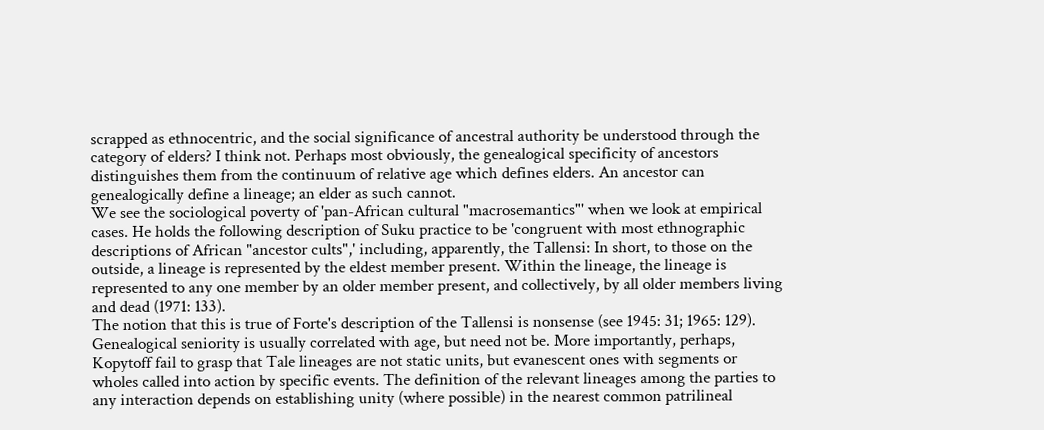scrapped as ethnocentric, and the social significance of ancestral authority be understood through the category of elders? I think not. Perhaps most obviously, the genealogical specificity of ancestors distinguishes them from the continuum of relative age which defines elders. An ancestor can genealogically define a lineage; an elder as such cannot.
We see the sociological poverty of 'pan-African cultural "macrosemantics"' when we look at empirical cases. He holds the following description of Suku practice to be 'congruent with most ethnographic descriptions of African "ancestor cults",' including, apparently, the Tallensi: In short, to those on the outside, a lineage is represented by the eldest member present. Within the lineage, the lineage is represented to any one member by an older member present, and collectively, by all older members living and dead (1971: 133).
The notion that this is true of Forte's description of the Tallensi is nonsense (see 1945: 31; 1965: 129). Genealogical seniority is usually correlated with age, but need not be. More importantly, perhaps, Kopytoff fail to grasp that Tale lineages are not static units, but evanescent ones with segments or wholes called into action by specific events. The definition of the relevant lineages among the parties to any interaction depends on establishing unity (where possible) in the nearest common patrilineal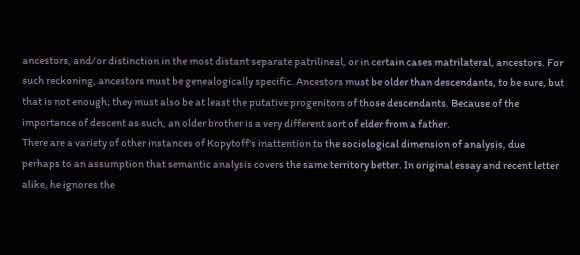ancestors, and/or distinction in the most distant separate patrilineal, or in certain cases matrilateral, ancestors. For such reckoning, ancestors must be genealogically specific. Ancestors must be older than descendants, to be sure, but that is not enough; they must also be at least the putative progenitors of those descendants. Because of the importance of descent as such, an older brother is a very different sort of elder from a father.
There are a variety of other instances of Kopytoff's inattention to the sociological dimension of analysis, due perhaps to an assumption that semantic analysis covers the same territory better. In original essay and recent letter alike, he ignores the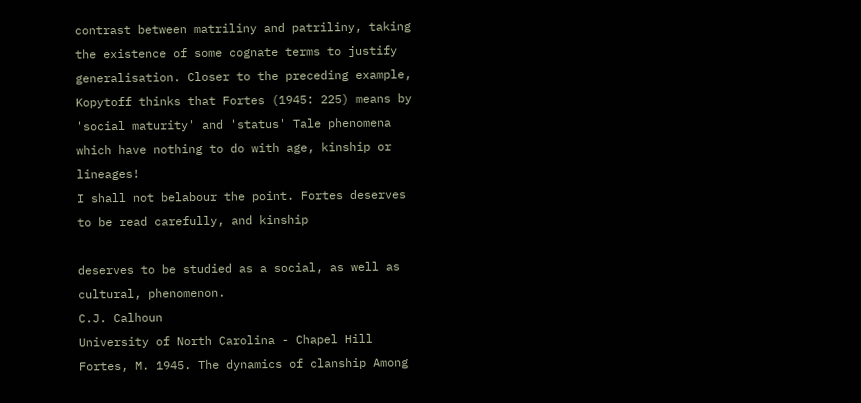contrast between matriliny and patriliny, taking the existence of some cognate terms to justify generalisation. Closer to the preceding example, Kopytoff thinks that Fortes (1945: 225) means by 'social maturity' and 'status' Tale phenomena which have nothing to do with age, kinship or lineages!
I shall not belabour the point. Fortes deserves to be read carefully, and kinship

deserves to be studied as a social, as well as cultural, phenomenon.
C.J. Calhoun
University of North Carolina - Chapel Hill
Fortes, M. 1945. The dynamics of clanship Among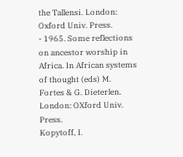the Tallensi. London: Oxford Univ. Press.
- 1965. Some reflections on ancestor worship in Africa. In African systems of thought (eds) M. Fortes & G. Dieterlen. London: OXford Univ. Press.
Kopytoff, I.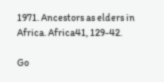1971. Ancestors as elders in Africa. Africa41, 129-42.

Go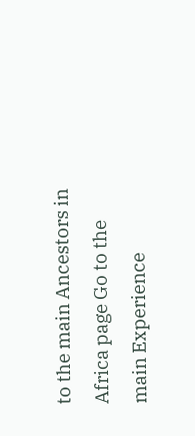to the main Ancestors in Africa page Go to the main Experience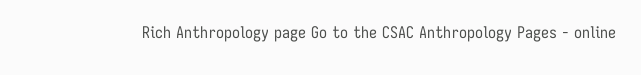Rich Anthropology page Go to the CSAC Anthropology Pages - online